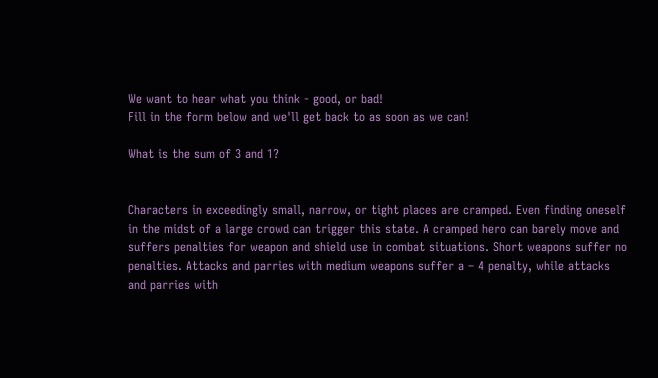We want to hear what you think - good, or bad!
Fill in the form below and we'll get back to as soon as we can!

What is the sum of 3 and 1?


Characters in exceedingly small, narrow, or tight places are cramped. Even finding oneself in the midst of a large crowd can trigger this state. A cramped hero can barely move and suffers penalties for weapon and shield use in combat situations. Short weapons suffer no penalties. Attacks and parries with medium weapons suffer a – 4 penalty, while attacks and parries with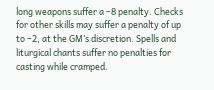long weapons suffer a –8 penalty. Checks for other skills may suffer a penalty of up to –2, at the GM’s discretion. Spells and liturgical chants suffer no penalties for casting while cramped.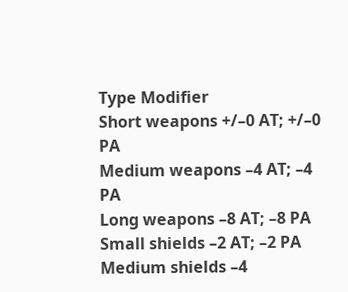Type Modifier
Short weapons +/–0 AT; +/–0 PA
Medium weapons –4 AT; –4 PA
Long weapons –8 AT; –8 PA
Small shields –2 AT; –2 PA
Medium shields –4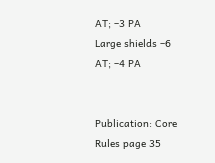AT; –3 PA
Large shields –6 AT; –4 PA


Publication: Core Rules page 35